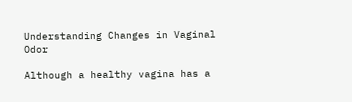Understanding Changes in Vaginal Odor

Although a healthy vagina has a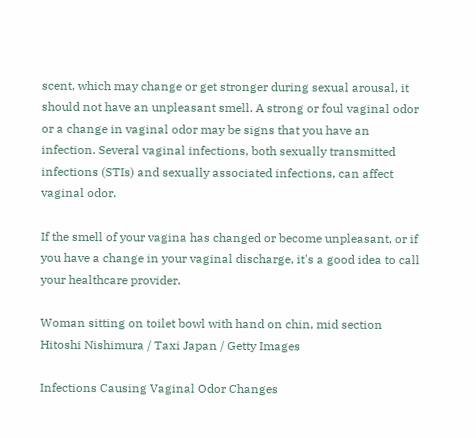scent, which may change or get stronger during sexual arousal, it should not have an unpleasant smell. A strong or foul vaginal odor or a change in vaginal odor may be signs that you have an infection. Several vaginal infections, both sexually transmitted infections (STIs) and sexually associated infections, can affect vaginal odor.

If the smell of your vagina has changed or become unpleasant, or if you have a change in your vaginal discharge, it's a good idea to call your healthcare provider.

Woman sitting on toilet bowl with hand on chin, mid section
Hitoshi Nishimura / Taxi Japan / Getty Images

Infections Causing Vaginal Odor Changes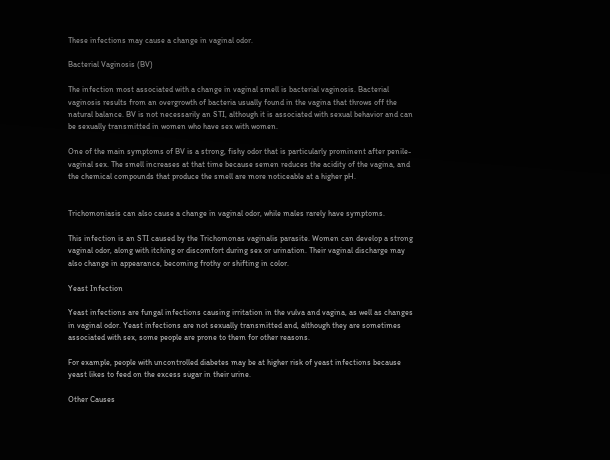These infections may cause a change in vaginal odor.

Bacterial Vaginosis (BV)

The infection most associated with a change in vaginal smell is bacterial vaginosis. Bacterial vaginosis results from an overgrowth of bacteria usually found in the vagina that throws off the natural balance. BV is not necessarily an STI, although it is associated with sexual behavior and can be sexually transmitted in women who have sex with women.

One of the main symptoms of BV is a strong, fishy odor that is particularly prominent after penile-vaginal sex. The smell increases at that time because semen reduces the acidity of the vagina, and the chemical compounds that produce the smell are more noticeable at a higher pH.


Trichomoniasis can also cause a change in vaginal odor, while males rarely have symptoms.

This infection is an STI caused by the Trichomonas vaginalis parasite. Women can develop a strong vaginal odor, along with itching or discomfort during sex or urination. Their vaginal discharge may also change in appearance, becoming frothy or shifting in color.

Yeast Infection

Yeast infections are fungal infections causing irritation in the vulva and vagina, as well as changes in vaginal odor. Yeast infections are not sexually transmitted and, although they are sometimes associated with sex, some people are prone to them for other reasons.

For example, people with uncontrolled diabetes may be at higher risk of yeast infections because yeast likes to feed on the excess sugar in their urine.

Other Causes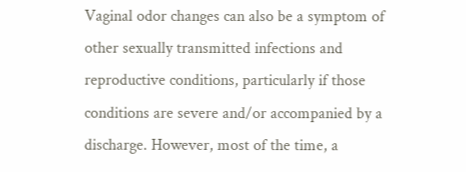Vaginal odor changes can also be a symptom of other sexually transmitted infections and reproductive conditions, particularly if those conditions are severe and/or accompanied by a discharge. However, most of the time, a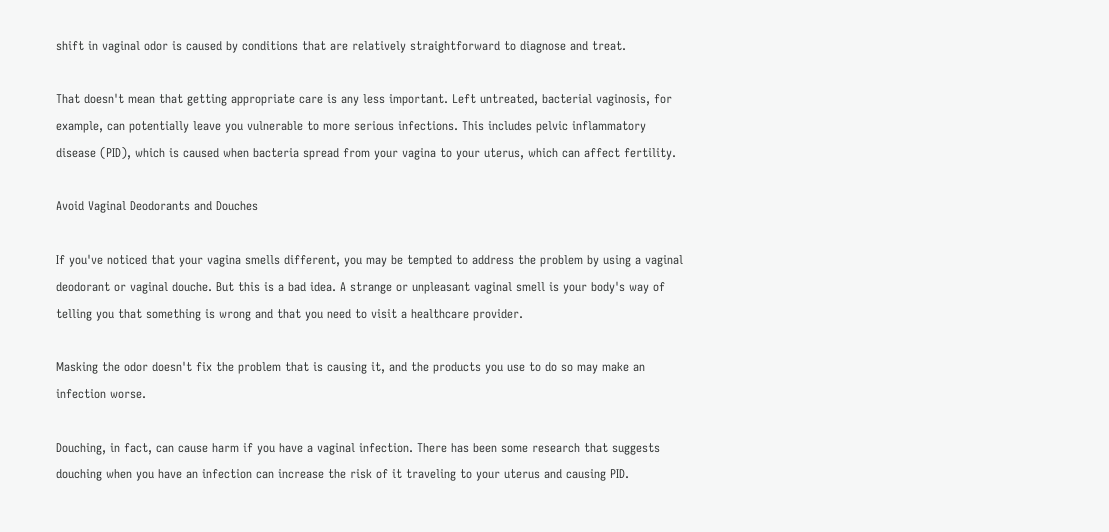shift in vaginal odor is caused by conditions that are relatively straightforward to diagnose and treat.

That doesn't mean that getting appropriate care is any less important. Left untreated, bacterial vaginosis, for example, can potentially leave you vulnerable to more serious infections. This includes pelvic inflammatory disease (PID), which is caused when bacteria spread from your vagina to your uterus, which can affect fertility.

Avoid Vaginal Deodorants and Douches

If you've noticed that your vagina smells different, you may be tempted to address the problem by using a vaginal deodorant or vaginal douche. But this is a bad idea. A strange or unpleasant vaginal smell is your body's way of telling you that something is wrong and that you need to visit a healthcare provider.

Masking the odor doesn't fix the problem that is causing it, and the products you use to do so may make an infection worse.

Douching, in fact, can cause harm if you have a vaginal infection. There has been some research that suggests douching when you have an infection can increase the risk of it traveling to your uterus and causing PID.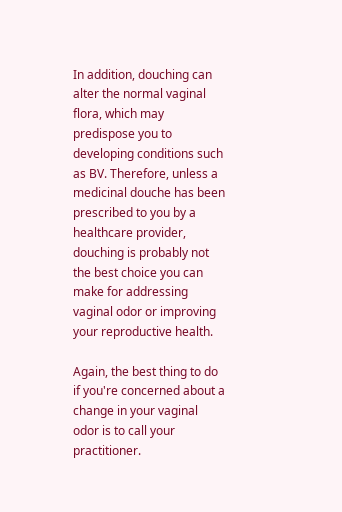In addition, douching can alter the normal vaginal flora, which may predispose you to developing conditions such as BV. Therefore, unless a medicinal douche has been prescribed to you by a healthcare provider, douching is probably not the best choice you can make for addressing vaginal odor or improving your reproductive health.

Again, the best thing to do if you're concerned about a change in your vaginal odor is to call your practitioner.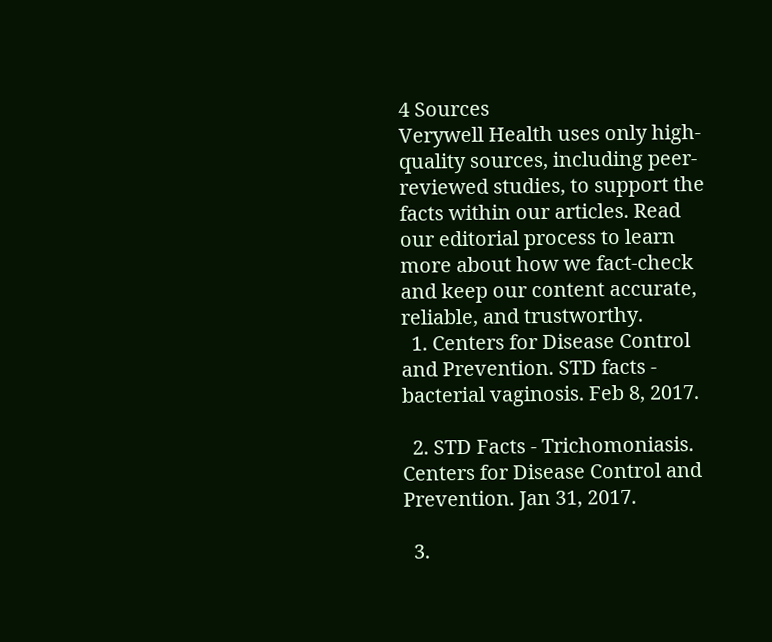4 Sources
Verywell Health uses only high-quality sources, including peer-reviewed studies, to support the facts within our articles. Read our editorial process to learn more about how we fact-check and keep our content accurate, reliable, and trustworthy.
  1. Centers for Disease Control and Prevention. STD facts - bacterial vaginosis. Feb 8, 2017.

  2. STD Facts - Trichomoniasis. Centers for Disease Control and Prevention. Jan 31, 2017.

  3.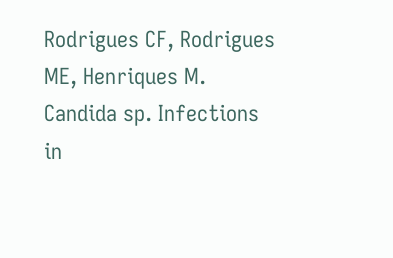Rodrigues CF, Rodrigues ME, Henriques M. Candida sp. Infections in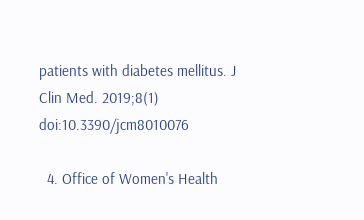patients with diabetes mellitus. J Clin Med. 2019;8(1) doi:10.3390/jcm8010076

  4. Office of Women's Health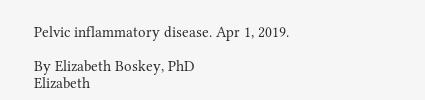Pelvic inflammatory disease. Apr 1, 2019.

By Elizabeth Boskey, PhD
Elizabeth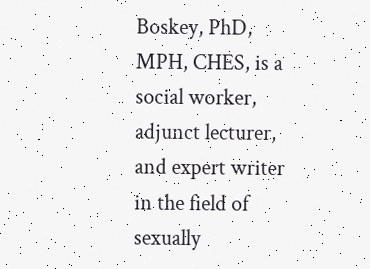Boskey, PhD, MPH, CHES, is a social worker, adjunct lecturer, and expert writer in the field of sexually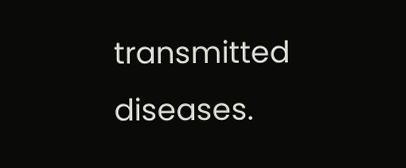transmitted diseases.